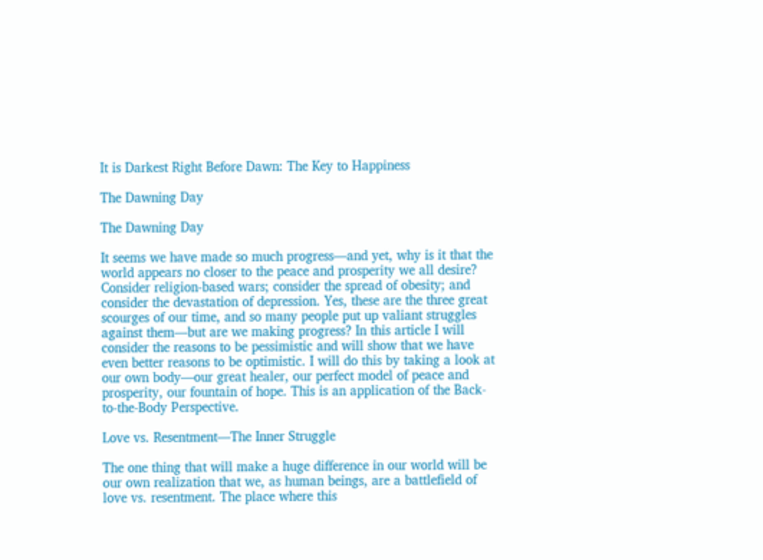It is Darkest Right Before Dawn: The Key to Happiness

The Dawning Day

The Dawning Day

It seems we have made so much progress—and yet, why is it that the world appears no closer to the peace and prosperity we all desire? Consider religion-based wars; consider the spread of obesity; and consider the devastation of depression. Yes, these are the three great scourges of our time, and so many people put up valiant struggles against them—but are we making progress? In this article I will consider the reasons to be pessimistic and will show that we have even better reasons to be optimistic. I will do this by taking a look at our own body—our great healer, our perfect model of peace and prosperity, our fountain of hope. This is an application of the Back-to-the-Body Perspective.

Love vs. Resentment—The Inner Struggle

The one thing that will make a huge difference in our world will be our own realization that we, as human beings, are a battlefield of love vs. resentment. The place where this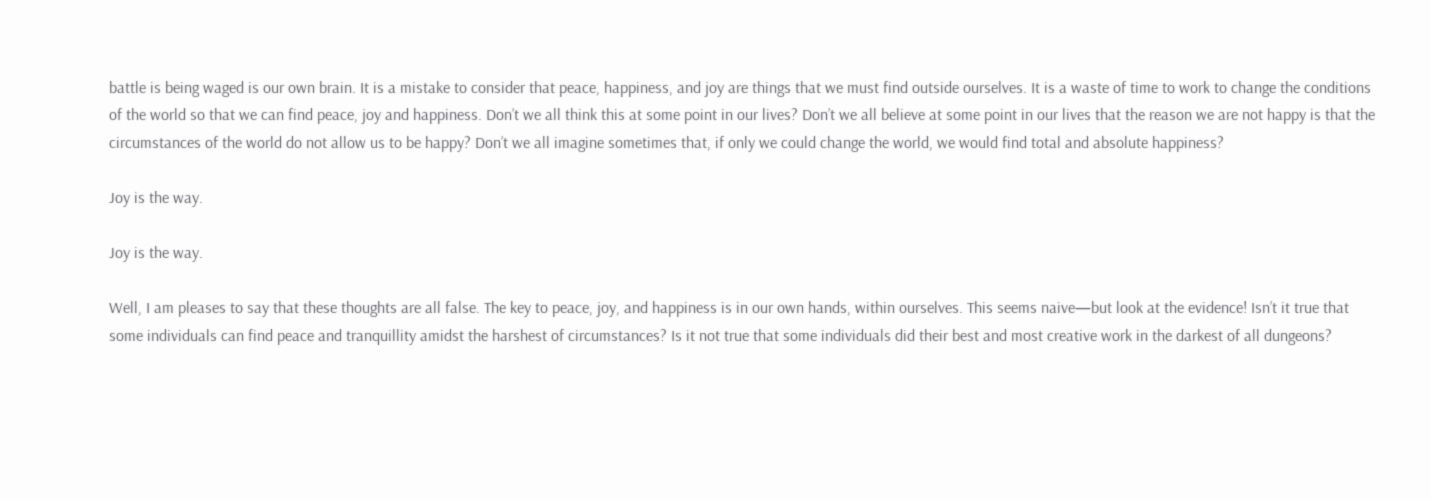battle is being waged is our own brain. It is a mistake to consider that peace, happiness, and joy are things that we must find outside ourselves. It is a waste of time to work to change the conditions of the world so that we can find peace, joy and happiness. Don’t we all think this at some point in our lives? Don’t we all believe at some point in our lives that the reason we are not happy is that the circumstances of the world do not allow us to be happy? Don’t we all imagine sometimes that, if only we could change the world, we would find total and absolute happiness?

Joy is the way.

Joy is the way.

Well, I am pleases to say that these thoughts are all false. The key to peace, joy, and happiness is in our own hands, within ourselves. This seems naive—but look at the evidence! Isn’t it true that some individuals can find peace and tranquillity amidst the harshest of circumstances? Is it not true that some individuals did their best and most creative work in the darkest of all dungeons?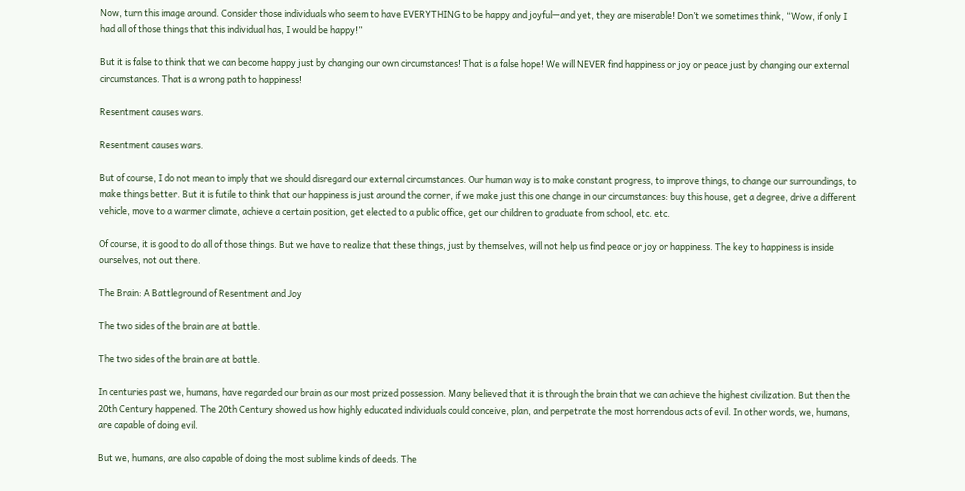Now, turn this image around. Consider those individuals who seem to have EVERYTHING to be happy and joyful—and yet, they are miserable! Don’t we sometimes think, “Wow, if only I had all of those things that this individual has, I would be happy!”

But it is false to think that we can become happy just by changing our own circumstances! That is a false hope! We will NEVER find happiness or joy or peace just by changing our external circumstances. That is a wrong path to happiness!

Resentment causes wars.

Resentment causes wars.

But of course, I do not mean to imply that we should disregard our external circumstances. Our human way is to make constant progress, to improve things, to change our surroundings, to make things better. But it is futile to think that our happiness is just around the corner, if we make just this one change in our circumstances: buy this house, get a degree, drive a different vehicle, move to a warmer climate, achieve a certain position, get elected to a public office, get our children to graduate from school, etc. etc.

Of course, it is good to do all of those things. But we have to realize that these things, just by themselves, will not help us find peace or joy or happiness. The key to happiness is inside ourselves, not out there.

The Brain: A Battleground of Resentment and Joy

The two sides of the brain are at battle.

The two sides of the brain are at battle.

In centuries past we, humans, have regarded our brain as our most prized possession. Many believed that it is through the brain that we can achieve the highest civilization. But then the 20th Century happened. The 20th Century showed us how highly educated individuals could conceive, plan, and perpetrate the most horrendous acts of evil. In other words, we, humans, are capable of doing evil.

But we, humans, are also capable of doing the most sublime kinds of deeds. The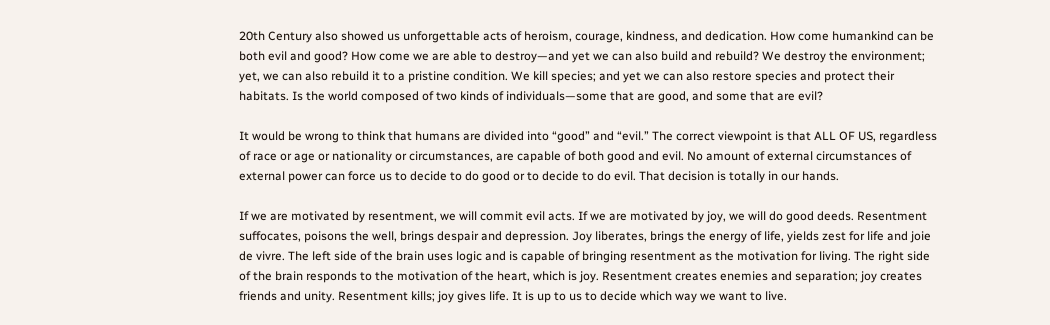20th Century also showed us unforgettable acts of heroism, courage, kindness, and dedication. How come humankind can be both evil and good? How come we are able to destroy—and yet we can also build and rebuild? We destroy the environment; yet, we can also rebuild it to a pristine condition. We kill species; and yet we can also restore species and protect their habitats. Is the world composed of two kinds of individuals—some that are good, and some that are evil?

It would be wrong to think that humans are divided into “good” and “evil.” The correct viewpoint is that ALL OF US, regardless of race or age or nationality or circumstances, are capable of both good and evil. No amount of external circumstances of external power can force us to decide to do good or to decide to do evil. That decision is totally in our hands.

If we are motivated by resentment, we will commit evil acts. If we are motivated by joy, we will do good deeds. Resentment suffocates, poisons the well, brings despair and depression. Joy liberates, brings the energy of life, yields zest for life and joie de vivre. The left side of the brain uses logic and is capable of bringing resentment as the motivation for living. The right side of the brain responds to the motivation of the heart, which is joy. Resentment creates enemies and separation; joy creates friends and unity. Resentment kills; joy gives life. It is up to us to decide which way we want to live.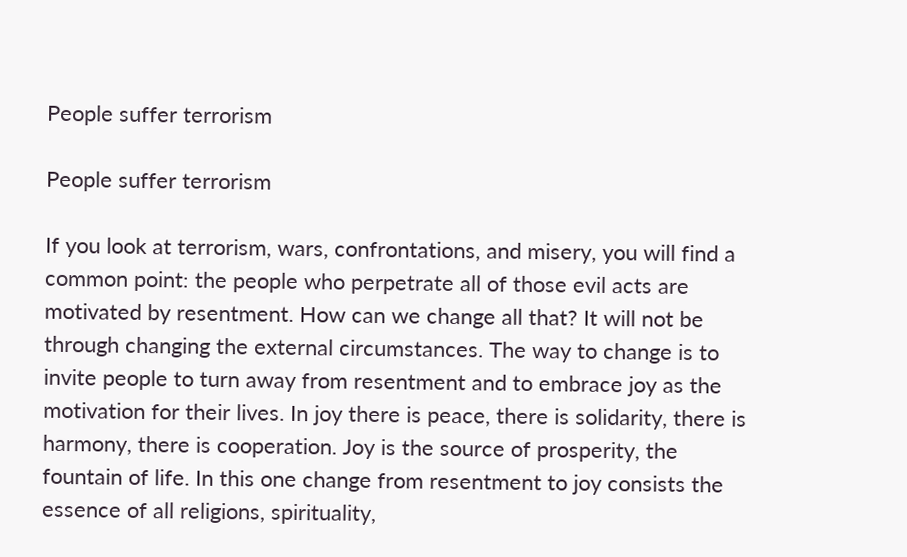People suffer terrorism

People suffer terrorism

If you look at terrorism, wars, confrontations, and misery, you will find a common point: the people who perpetrate all of those evil acts are motivated by resentment. How can we change all that? It will not be through changing the external circumstances. The way to change is to invite people to turn away from resentment and to embrace joy as the motivation for their lives. In joy there is peace, there is solidarity, there is harmony, there is cooperation. Joy is the source of prosperity, the fountain of life. In this one change from resentment to joy consists the essence of all religions, spirituality,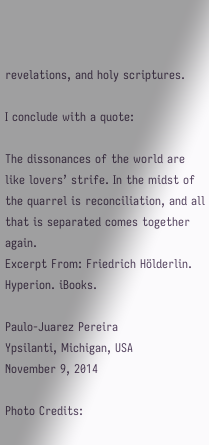revelations, and holy scriptures.

I conclude with a quote:

The dissonances of the world are like lovers’ strife. In the midst of the quarrel is reconciliation, and all that is separated comes together again.
Excerpt From: Friedrich Hölderlin. Hyperion. iBooks.

Paulo-Juarez Pereira
Ypsilanti, Michigan, USA
November 9, 2014

Photo Credits: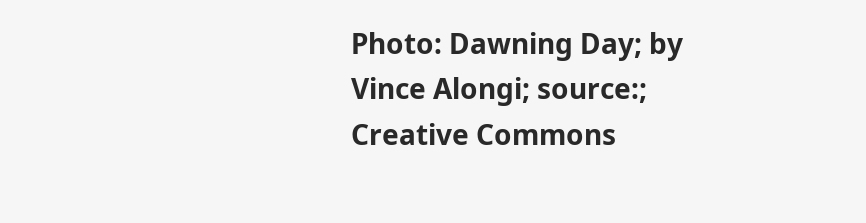Photo: Dawning Day; by Vince Alongi; source:; Creative Commons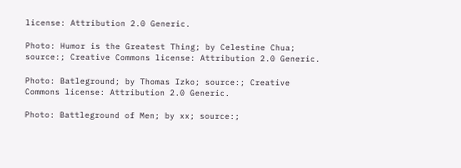license: Attribution 2.0 Generic.

Photo: Humor is the Greatest Thing; by Celestine Chua; source:; Creative Commons license: Attribution 2.0 Generic.

Photo: Batleground; by Thomas Izko; source:; Creative Commons license: Attribution 2.0 Generic.

Photo: Battleground of Men; by xx; source:;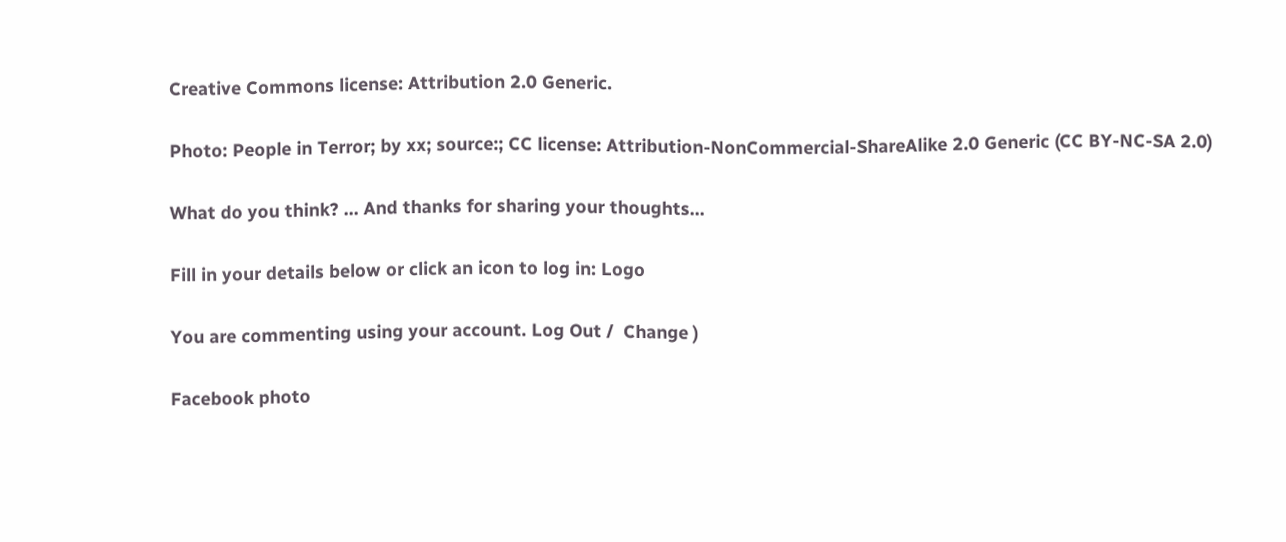Creative Commons license: Attribution 2.0 Generic.

Photo: People in Terror; by xx; source:; CC license: Attribution-NonCommercial-ShareAlike 2.0 Generic (CC BY-NC-SA 2.0)

What do you think? ... And thanks for sharing your thoughts...

Fill in your details below or click an icon to log in: Logo

You are commenting using your account. Log Out /  Change )

Facebook photo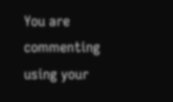You are commenting using your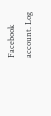Facebook account. Log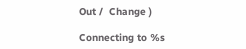Out /  Change )

Connecting to %s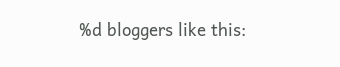%d bloggers like this: